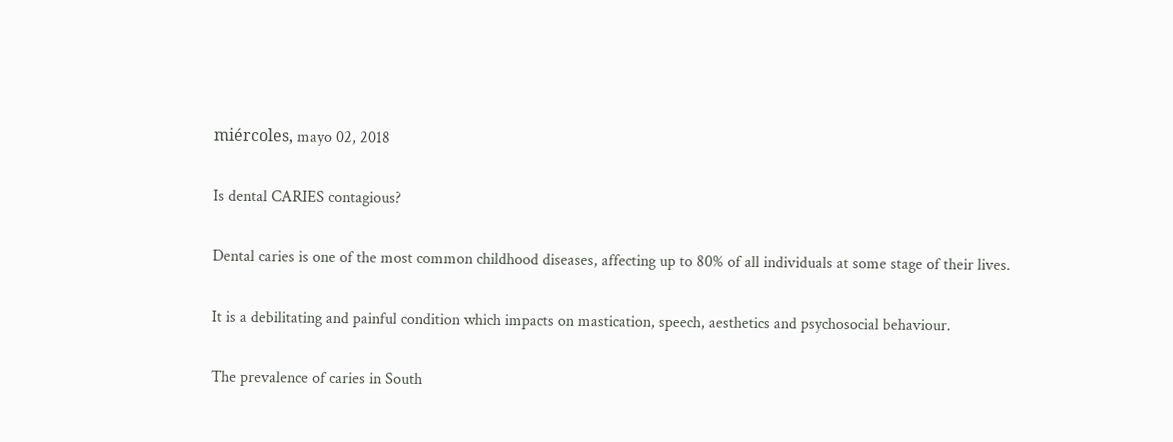miércoles, mayo 02, 2018

Is dental CARIES contagious?

Dental caries is one of the most common childhood diseases, affecting up to 80% of all individuals at some stage of their lives.

It is a debilitating and painful condition which impacts on mastication, speech, aesthetics and psychosocial behaviour.

The prevalence of caries in South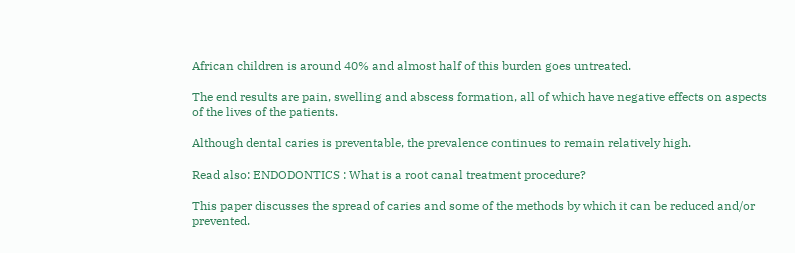African children is around 40% and almost half of this burden goes untreated.

The end results are pain, swelling and abscess formation, all of which have negative effects on aspects of the lives of the patients.

Although dental caries is preventable, the prevalence continues to remain relatively high.

Read also: ENDODONTICS : What is a root canal treatment procedure?

This paper discusses the spread of caries and some of the methods by which it can be reduced and/or prevented.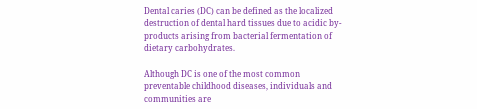Dental caries (DC) can be defined as the localized destruction of dental hard tissues due to acidic by-products arising from bacterial fermentation of dietary carbohydrates.

Although DC is one of the most common preventable childhood diseases, individuals and communities are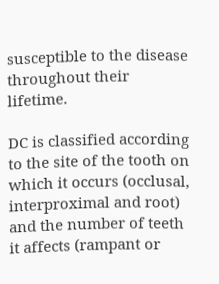susceptible to the disease throughout their lifetime.

DC is classified according to the site of the tooth on which it occurs (occlusal, interproximal and root) and the number of teeth it affects (rampant or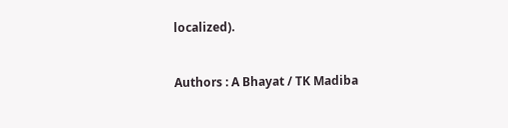localized).


Authors : A Bhayat / TK Madiba